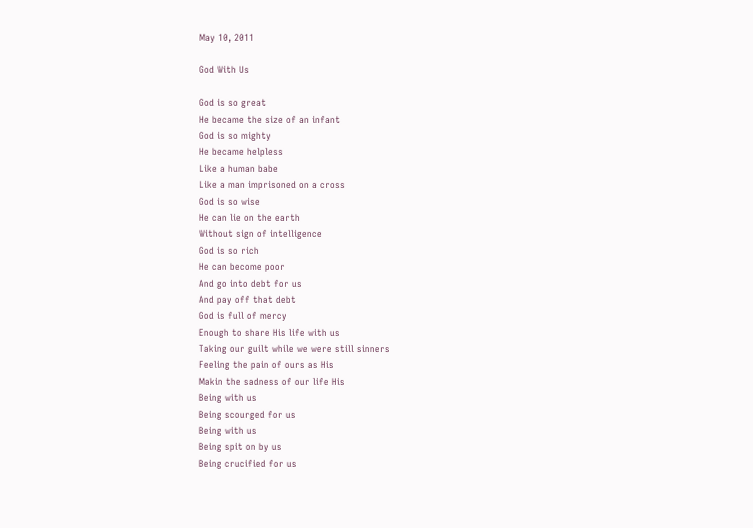May 10, 2011

God With Us

God is so great
He became the size of an infant
God is so mighty
He became helpless
Like a human babe
Like a man imprisoned on a cross
God is so wise
He can lie on the earth
Without sign of intelligence
God is so rich
He can become poor
And go into debt for us
And pay off that debt
God is full of mercy
Enough to share His life with us
Taking our guilt while we were still sinners
Feeling the pain of ours as His
Makin the sadness of our life His
Being with us
Being scourged for us
Being with us
Being spit on by us
Being crucified for us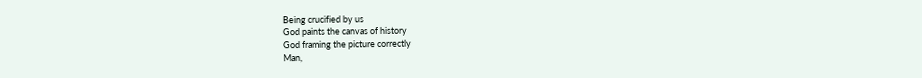Being crucified by us
God paints the canvas of history
God framing the picture correctly
Man,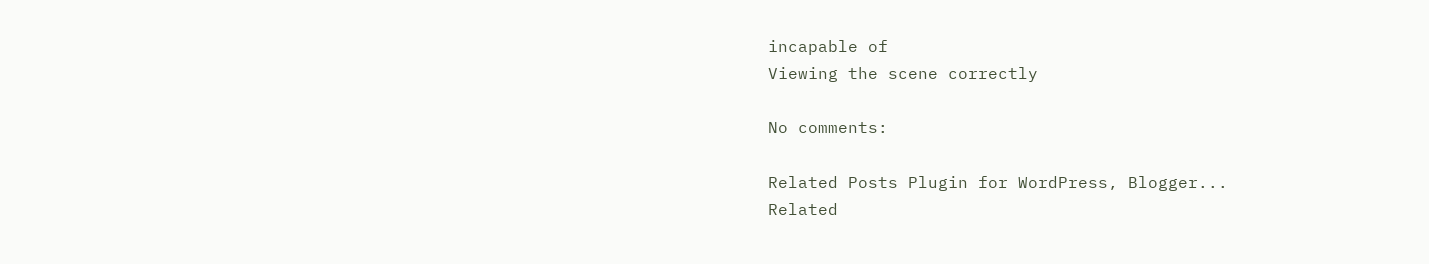incapable of
Viewing the scene correctly

No comments:

Related Posts Plugin for WordPress, Blogger...
Related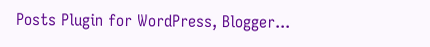Posts Plugin for WordPress, Blogger...